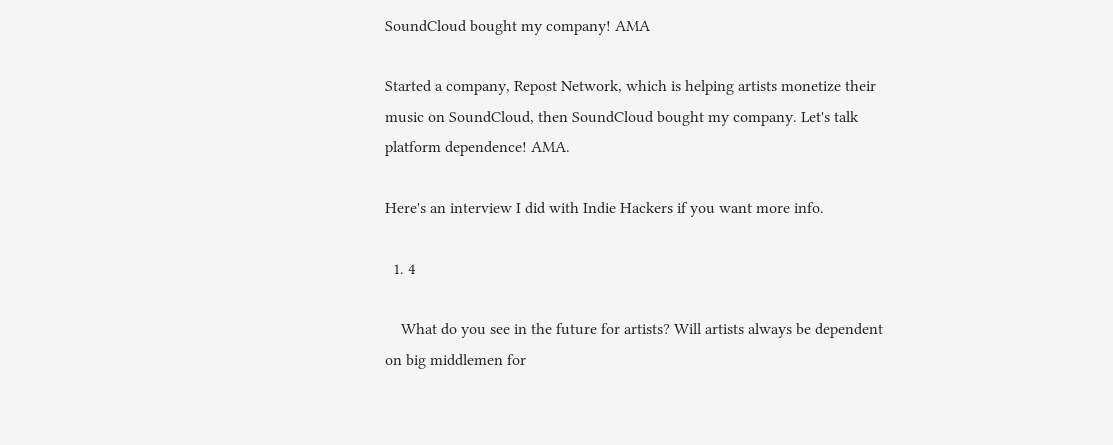SoundCloud bought my company! AMA

Started a company, Repost Network, which is helping artists monetize their music on SoundCloud, then SoundCloud bought my company. Let's talk platform dependence! AMA.

Here's an interview I did with Indie Hackers if you want more info.

  1. 4

    What do you see in the future for artists? Will artists always be dependent on big middlemen for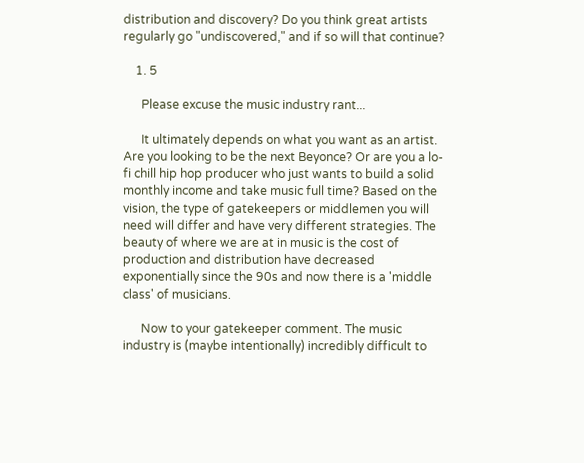distribution and discovery? Do you think great artists regularly go "undiscovered," and if so will that continue?

    1. 5

      Please excuse the music industry rant...

      It ultimately depends on what you want as an artist. Are you looking to be the next Beyonce? Or are you a lo-fi chill hip hop producer who just wants to build a solid monthly income and take music full time? Based on the vision, the type of gatekeepers or middlemen you will need will differ and have very different strategies. The beauty of where we are at in music is the cost of production and distribution have decreased exponentially since the 90s and now there is a 'middle class' of musicians.

      Now to your gatekeeper comment. The music industry is (maybe intentionally) incredibly difficult to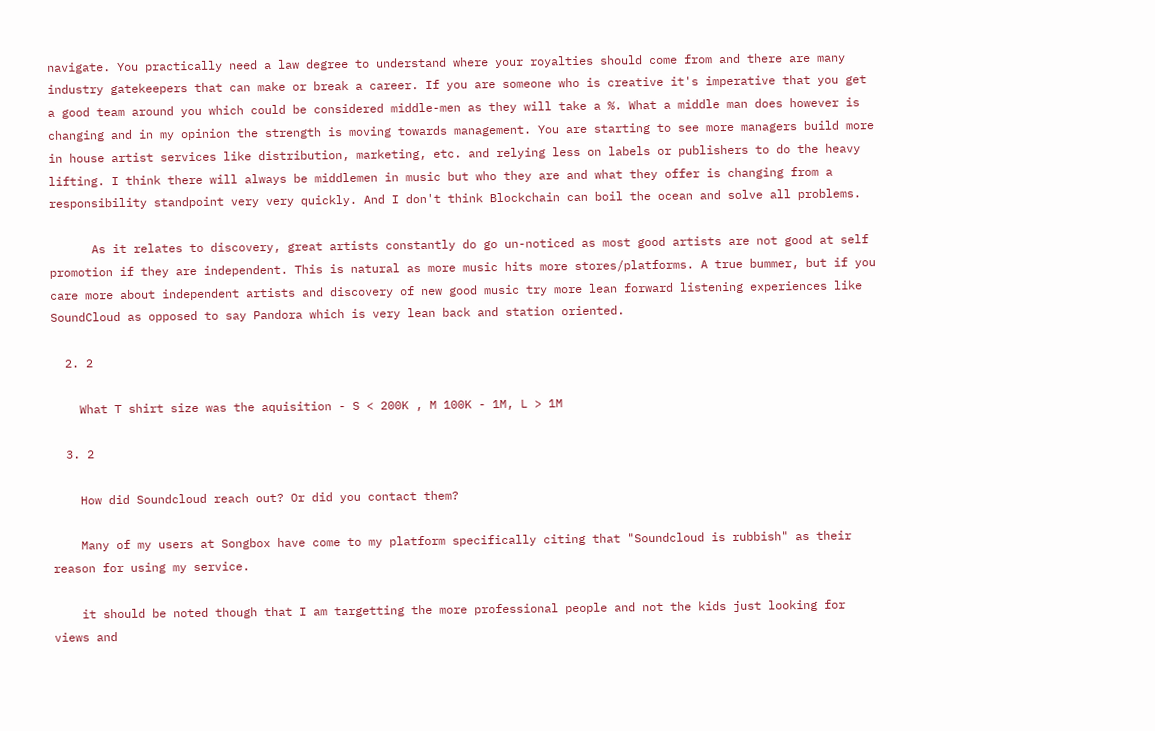navigate. You practically need a law degree to understand where your royalties should come from and there are many industry gatekeepers that can make or break a career. If you are someone who is creative it's imperative that you get a good team around you which could be considered middle-men as they will take a %. What a middle man does however is changing and in my opinion the strength is moving towards management. You are starting to see more managers build more in house artist services like distribution, marketing, etc. and relying less on labels or publishers to do the heavy lifting. I think there will always be middlemen in music but who they are and what they offer is changing from a responsibility standpoint very very quickly. And I don't think Blockchain can boil the ocean and solve all problems.

      As it relates to discovery, great artists constantly do go un-noticed as most good artists are not good at self promotion if they are independent. This is natural as more music hits more stores/platforms. A true bummer, but if you care more about independent artists and discovery of new good music try more lean forward listening experiences like SoundCloud as opposed to say Pandora which is very lean back and station oriented.

  2. 2

    What T shirt size was the aquisition - S < 200K , M 100K - 1M, L > 1M

  3. 2

    How did Soundcloud reach out? Or did you contact them?

    Many of my users at Songbox have come to my platform specifically citing that "Soundcloud is rubbish" as their reason for using my service.

    it should be noted though that I am targetting the more professional people and not the kids just looking for views and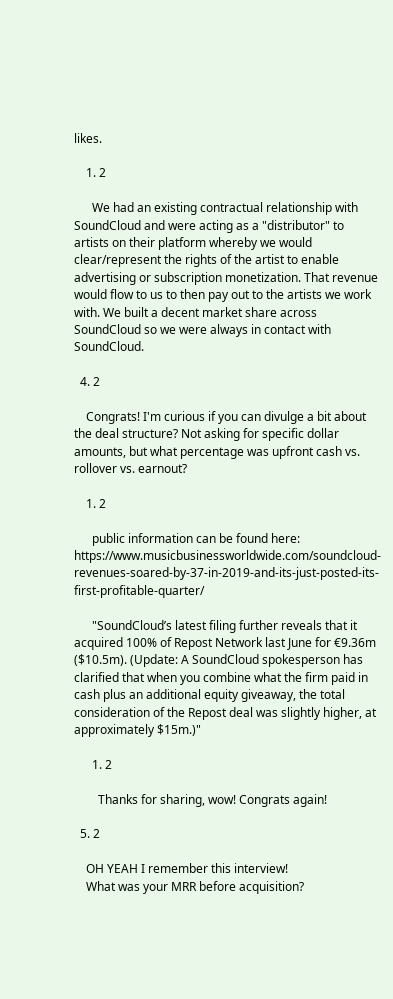likes.

    1. 2

      We had an existing contractual relationship with SoundCloud and were acting as a "distributor" to artists on their platform whereby we would clear/represent the rights of the artist to enable advertising or subscription monetization. That revenue would flow to us to then pay out to the artists we work with. We built a decent market share across SoundCloud so we were always in contact with SoundCloud.

  4. 2

    Congrats! I'm curious if you can divulge a bit about the deal structure? Not asking for specific dollar amounts, but what percentage was upfront cash vs. rollover vs. earnout?

    1. 2

      public information can be found here: https://www.musicbusinessworldwide.com/soundcloud-revenues-soared-by-37-in-2019-and-its-just-posted-its-first-profitable-quarter/

      "SoundCloud’s latest filing further reveals that it acquired 100% of Repost Network last June for €9.36m ($10.5m). (Update: A SoundCloud spokesperson has clarified that when you combine what the firm paid in cash plus an additional equity giveaway, the total consideration of the Repost deal was slightly higher, at approximately $15m.)"

      1. 2

        Thanks for sharing, wow! Congrats again!

  5. 2

    OH YEAH I remember this interview!
    What was your MRR before acquisition?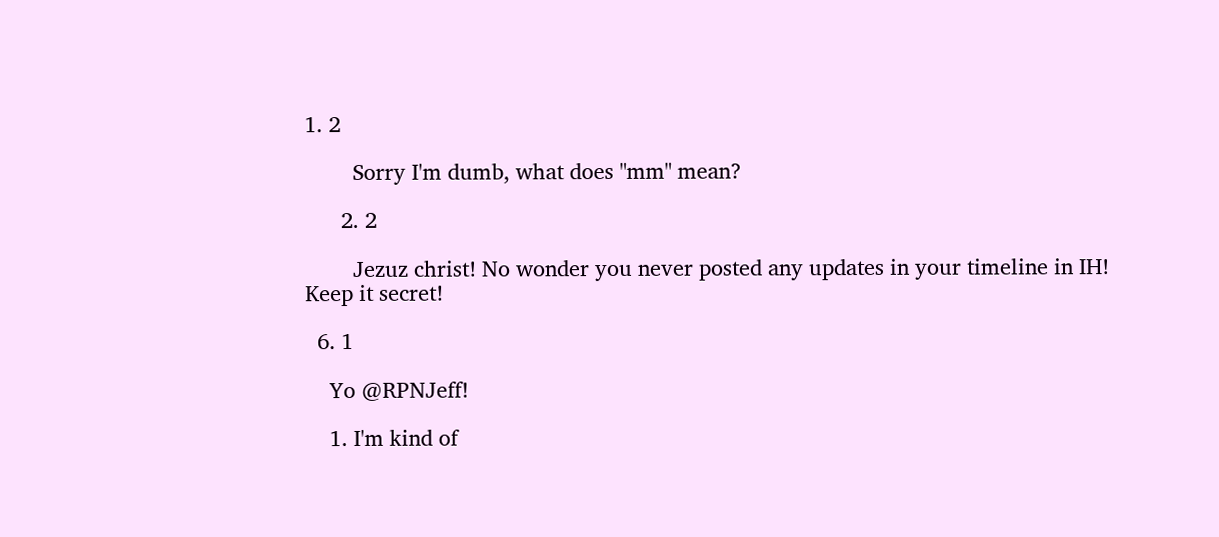1. 2

        Sorry I'm dumb, what does "mm" mean?

      2. 2

        Jezuz christ! No wonder you never posted any updates in your timeline in IH! Keep it secret!

  6. 1

    Yo @RPNJeff!

    1. I'm kind of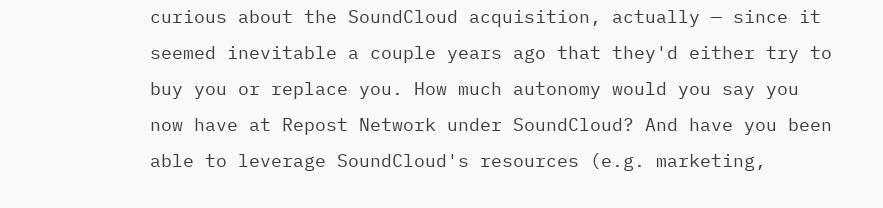curious about the SoundCloud acquisition, actually — since it seemed inevitable a couple years ago that they'd either try to buy you or replace you. How much autonomy would you say you now have at Repost Network under SoundCloud? And have you been able to leverage SoundCloud's resources (e.g. marketing,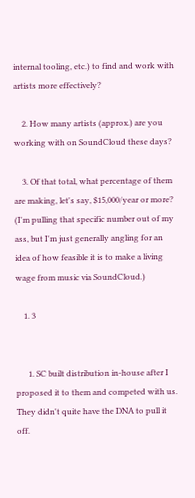internal tooling, etc.) to find and work with artists more effectively?

    2. How many artists (approx.) are you working with on SoundCloud these days?

    3. Of that total, what percentage of them are making, let's say, $15,000/year or more? (I'm pulling that specific number out of my ass, but I'm just generally angling for an idea of how feasible it is to make a living wage from music via SoundCloud.)

    1. 3


      1. SC built distribution in-house after I proposed it to them and competed with us. They didn't quite have the DNA to pull it off.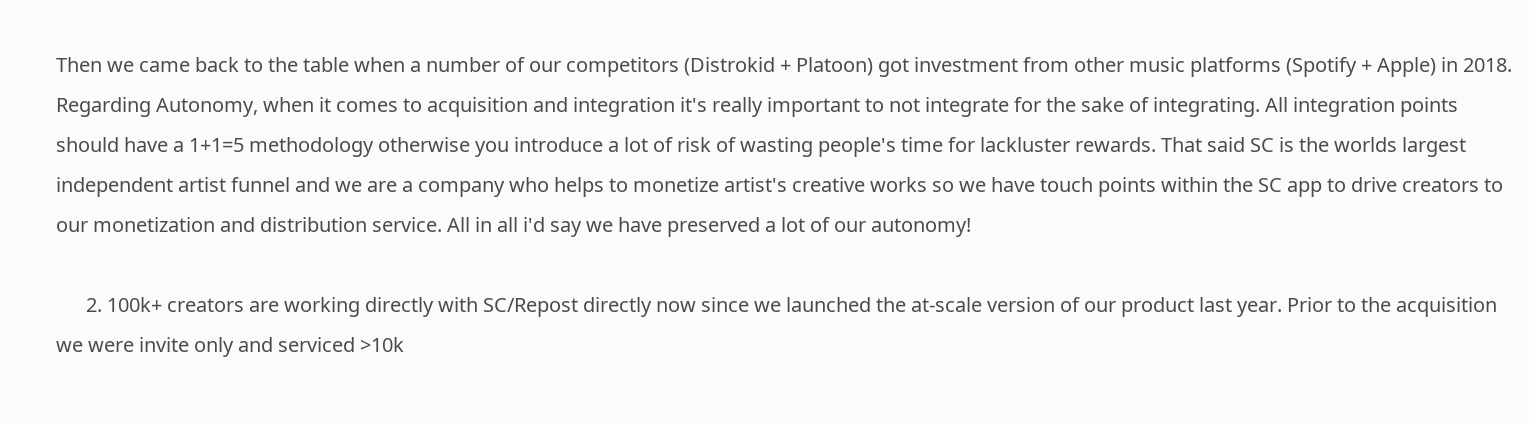Then we came back to the table when a number of our competitors (Distrokid + Platoon) got investment from other music platforms (Spotify + Apple) in 2018. Regarding Autonomy, when it comes to acquisition and integration it's really important to not integrate for the sake of integrating. All integration points should have a 1+1=5 methodology otherwise you introduce a lot of risk of wasting people's time for lackluster rewards. That said SC is the worlds largest independent artist funnel and we are a company who helps to monetize artist's creative works so we have touch points within the SC app to drive creators to our monetization and distribution service. All in all i'd say we have preserved a lot of our autonomy!

      2. 100k+ creators are working directly with SC/Repost directly now since we launched the at-scale version of our product last year. Prior to the acquisition we were invite only and serviced >10k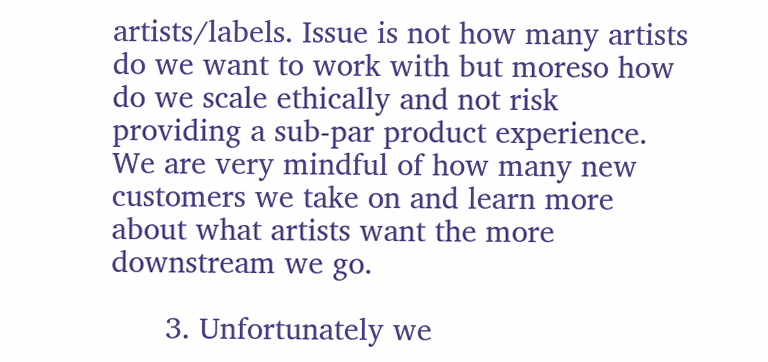artists/labels. Issue is not how many artists do we want to work with but moreso how do we scale ethically and not risk providing a sub-par product experience. We are very mindful of how many new customers we take on and learn more about what artists want the more downstream we go.

      3. Unfortunately we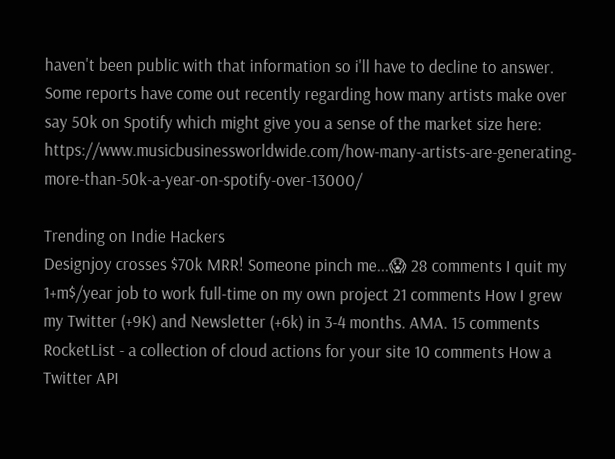haven't been public with that information so i'll have to decline to answer. Some reports have come out recently regarding how many artists make over say 50k on Spotify which might give you a sense of the market size here: https://www.musicbusinessworldwide.com/how-many-artists-are-generating-more-than-50k-a-year-on-spotify-over-13000/

Trending on Indie Hackers
Designjoy crosses $70k MRR! Someone pinch me...😱 28 comments I quit my 1+m$/year job to work full-time on my own project 21 comments How I grew my Twitter (+9K) and Newsletter (+6k) in 3-4 months. AMA. 15 comments RocketList - a collection of cloud actions for your site 10 comments How a Twitter API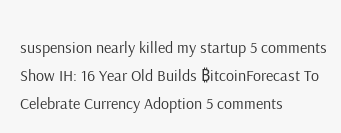suspension nearly killed my startup 5 comments Show IH: 16 Year Old Builds ₿itcoinForecast To Celebrate Currency Adoption 5 comments